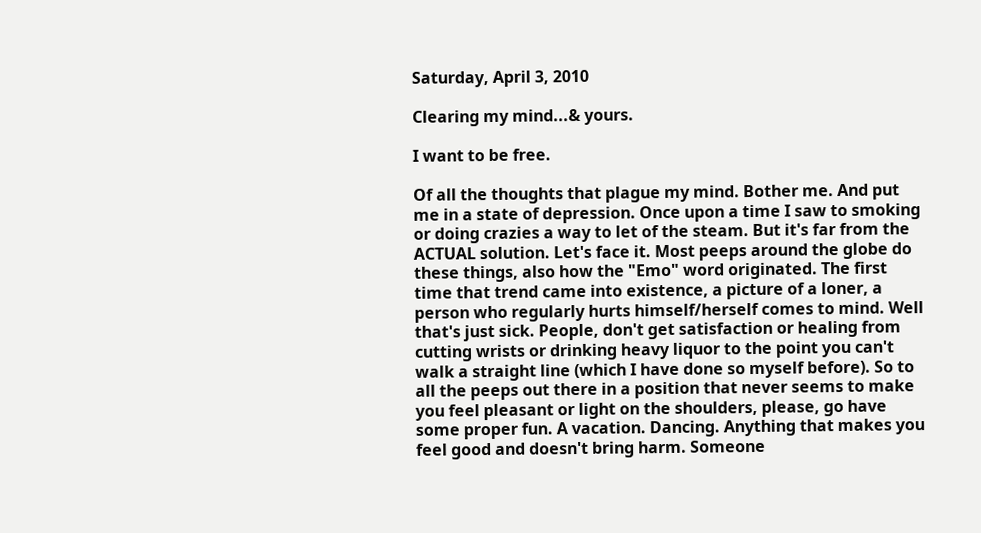Saturday, April 3, 2010

Clearing my mind...& yours.

I want to be free.

Of all the thoughts that plague my mind. Bother me. And put me in a state of depression. Once upon a time I saw to smoking or doing crazies a way to let of the steam. But it's far from the ACTUAL solution. Let's face it. Most peeps around the globe do these things, also how the "Emo" word originated. The first time that trend came into existence, a picture of a loner, a person who regularly hurts himself/herself comes to mind. Well that's just sick. People, don't get satisfaction or healing from cutting wrists or drinking heavy liquor to the point you can't walk a straight line (which I have done so myself before). So to all the peeps out there in a position that never seems to make you feel pleasant or light on the shoulders, please, go have some proper fun. A vacation. Dancing. Anything that makes you feel good and doesn't bring harm. Someone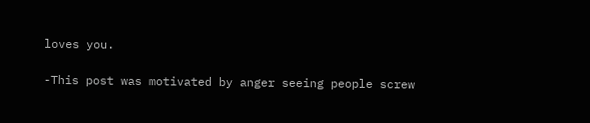loves you.

-This post was motivated by anger seeing people screw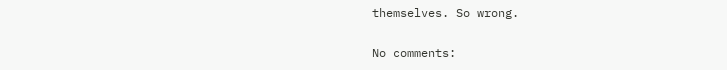themselves. So wrong.

No comments: